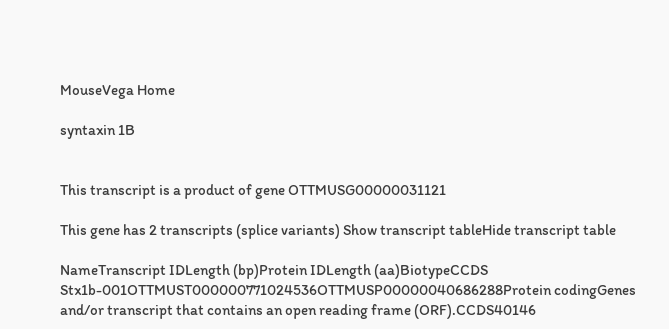MouseVega Home

syntaxin 1B


This transcript is a product of gene OTTMUSG00000031121

This gene has 2 transcripts (splice variants) Show transcript tableHide transcript table

NameTranscript IDLength (bp)Protein IDLength (aa)BiotypeCCDS
Stx1b-001OTTMUST000000771024536OTTMUSP00000040686288Protein codingGenes and/or transcript that contains an open reading frame (ORF).CCDS40146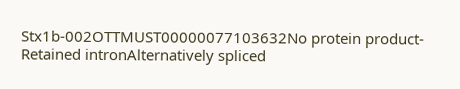Stx1b-002OTTMUST00000077103632No protein product-Retained intronAlternatively spliced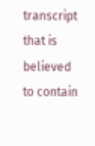transcript that is believed to contain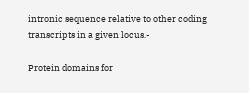intronic sequence relative to other coding transcripts in a given locus.-

Protein domains for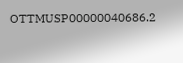OTTMUSP00000040686.2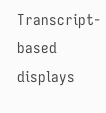Transcript-based displays